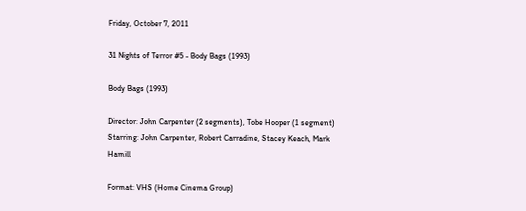Friday, October 7, 2011

31 Nights of Terror #5 - Body Bags (1993)

Body Bags (1993)

Director: John Carpenter (2 segments), Tobe Hooper (1 segment)
Starring: John Carpenter, Robert Carradine, Stacey Keach, Mark Hamill

Format: VHS (Home Cinema Group)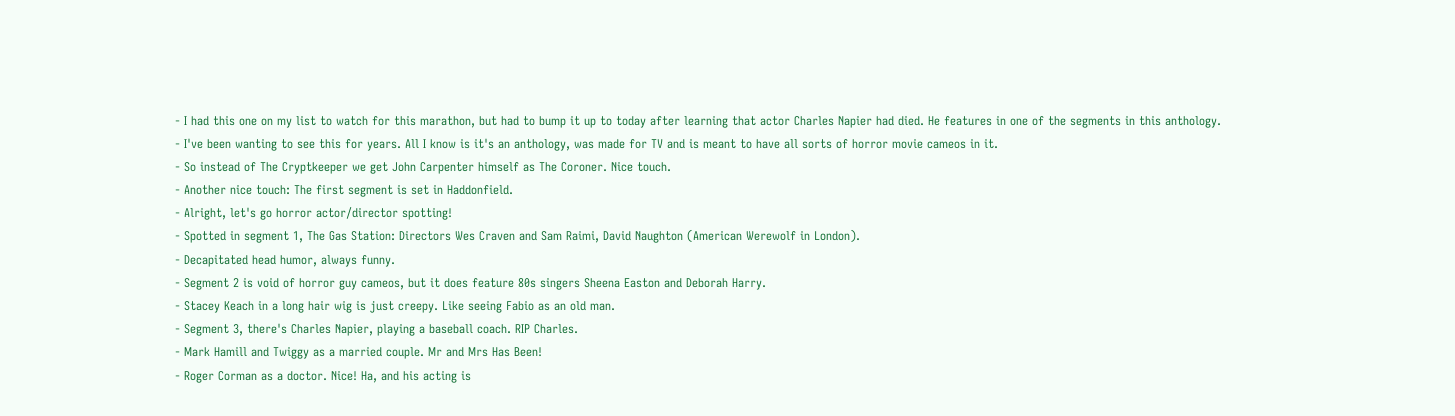- I had this one on my list to watch for this marathon, but had to bump it up to today after learning that actor Charles Napier had died. He features in one of the segments in this anthology.
- I've been wanting to see this for years. All I know is it's an anthology, was made for TV and is meant to have all sorts of horror movie cameos in it.
- So instead of The Cryptkeeper we get John Carpenter himself as The Coroner. Nice touch.
- Another nice touch: The first segment is set in Haddonfield.
- Alright, let's go horror actor/director spotting!
- Spotted in segment 1, The Gas Station: Directors Wes Craven and Sam Raimi, David Naughton (American Werewolf in London).
- Decapitated head humor, always funny.
- Segment 2 is void of horror guy cameos, but it does feature 80s singers Sheena Easton and Deborah Harry.
- Stacey Keach in a long hair wig is just creepy. Like seeing Fabio as an old man.
- Segment 3, there's Charles Napier, playing a baseball coach. RIP Charles.
- Mark Hamill and Twiggy as a married couple. Mr and Mrs Has Been!
- Roger Corman as a doctor. Nice! Ha, and his acting is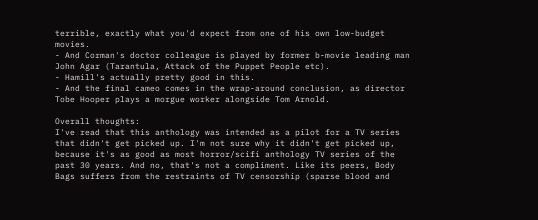terrible, exactly what you'd expect from one of his own low-budget movies.
- And Corman's doctor colleague is played by former b-movie leading man John Agar (Tarantula, Attack of the Puppet People etc).
- Hamill's actually pretty good in this.
- And the final cameo comes in the wrap-around conclusion, as director Tobe Hooper plays a morgue worker alongside Tom Arnold.

Overall thoughts:
I've read that this anthology was intended as a pilot for a TV series that didn't get picked up. I'm not sure why it didn't get picked up, because it's as good as most horror/scifi anthology TV series of the past 30 years. And no, that's not a compliment. Like its peers, Body Bags suffers from the restraints of TV censorship (sparse blood and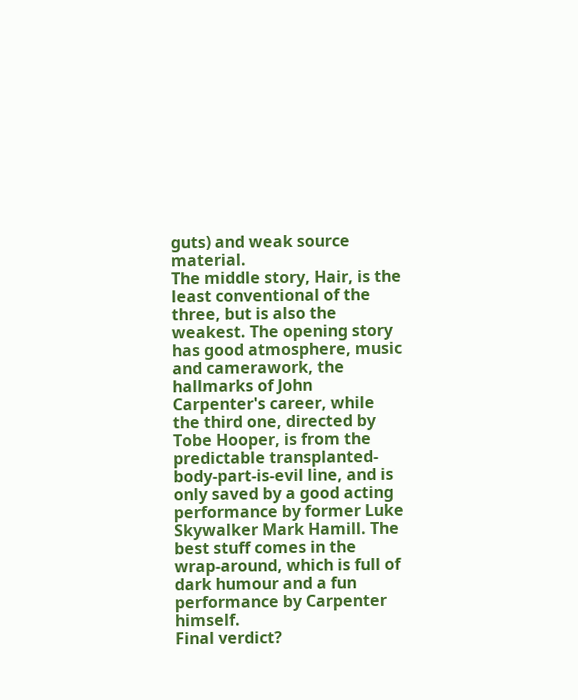guts) and weak source material.
The middle story, Hair, is the least conventional of the three, but is also the weakest. The opening story has good atmosphere, music and camerawork, the hallmarks of John Carpenter's career, while the third one, directed by Tobe Hooper, is from the predictable transplanted-body-part-is-evil line, and is only saved by a good acting performance by former Luke Skywalker Mark Hamill. The best stuff comes in the wrap-around, which is full of dark humour and a fun performance by Carpenter himself.
Final verdict?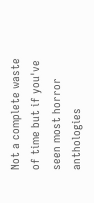Not a complete waste of time but if you've seen most horror anthologies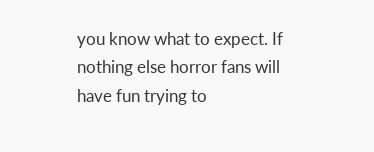you know what to expect. If nothing else horror fans will have fun trying to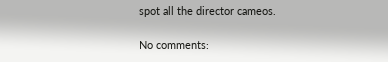spot all the director cameos.

No comments: